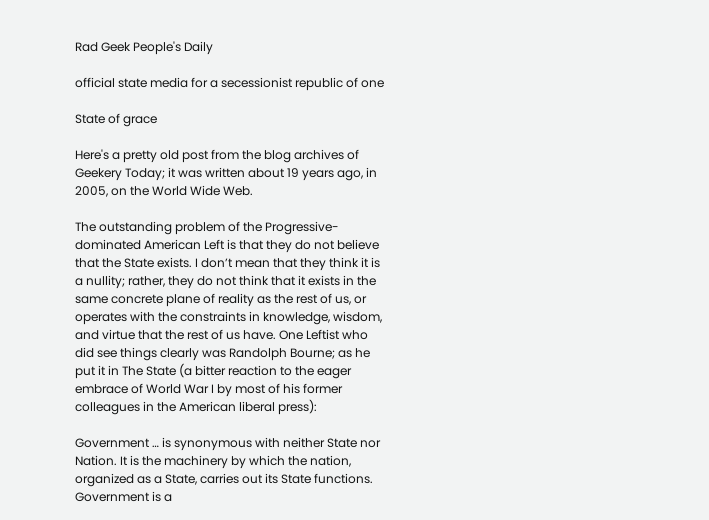Rad Geek People's Daily

official state media for a secessionist republic of one

State of grace

Here's a pretty old post from the blog archives of Geekery Today; it was written about 19 years ago, in 2005, on the World Wide Web.

The outstanding problem of the Progressive-dominated American Left is that they do not believe that the State exists. I don’t mean that they think it is a nullity; rather, they do not think that it exists in the same concrete plane of reality as the rest of us, or operates with the constraints in knowledge, wisdom, and virtue that the rest of us have. One Leftist who did see things clearly was Randolph Bourne; as he put it in The State (a bitter reaction to the eager embrace of World War I by most of his former colleagues in the American liberal press):

Government … is synonymous with neither State nor Nation. It is the machinery by which the nation, organized as a State, carries out its State functions. Government is a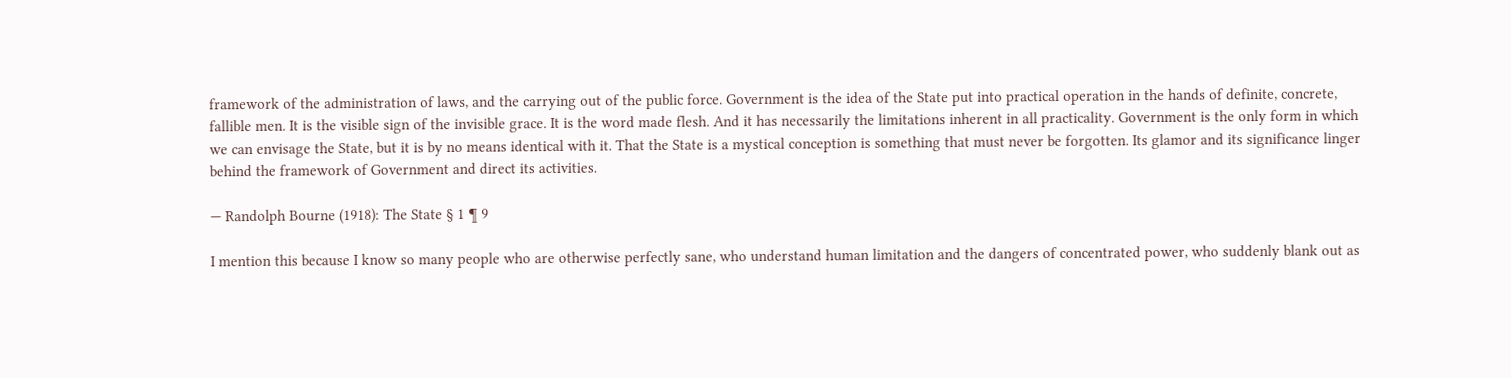framework of the administration of laws, and the carrying out of the public force. Government is the idea of the State put into practical operation in the hands of definite, concrete, fallible men. It is the visible sign of the invisible grace. It is the word made flesh. And it has necessarily the limitations inherent in all practicality. Government is the only form in which we can envisage the State, but it is by no means identical with it. That the State is a mystical conception is something that must never be forgotten. Its glamor and its significance linger behind the framework of Government and direct its activities.

— Randolph Bourne (1918): The State § 1 ¶ 9

I mention this because I know so many people who are otherwise perfectly sane, who understand human limitation and the dangers of concentrated power, who suddenly blank out as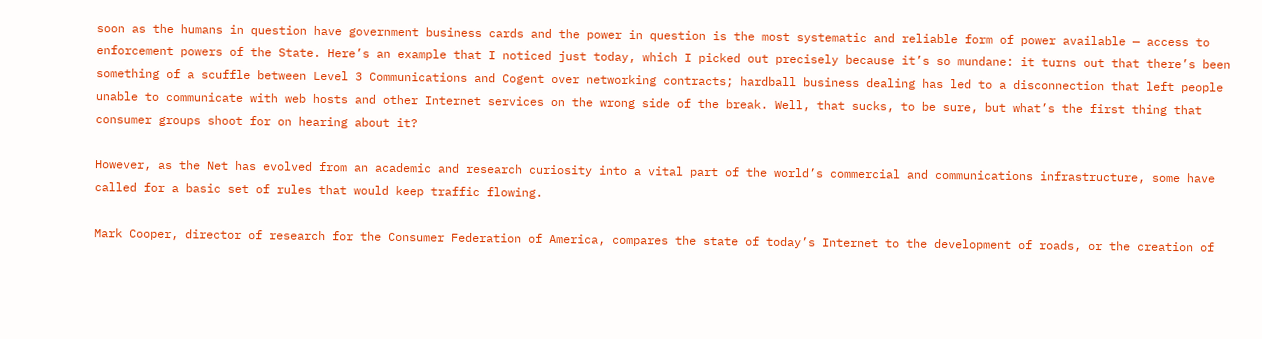soon as the humans in question have government business cards and the power in question is the most systematic and reliable form of power available — access to enforcement powers of the State. Here’s an example that I noticed just today, which I picked out precisely because it’s so mundane: it turns out that there’s been something of a scuffle between Level 3 Communications and Cogent over networking contracts; hardball business dealing has led to a disconnection that left people unable to communicate with web hosts and other Internet services on the wrong side of the break. Well, that sucks, to be sure, but what’s the first thing that consumer groups shoot for on hearing about it?

However, as the Net has evolved from an academic and research curiosity into a vital part of the world’s commercial and communications infrastructure, some have called for a basic set of rules that would keep traffic flowing.

Mark Cooper, director of research for the Consumer Federation of America, compares the state of today’s Internet to the development of roads, or the creation of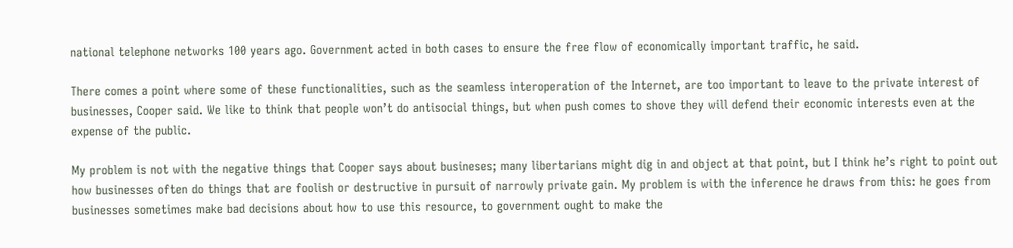national telephone networks 100 years ago. Government acted in both cases to ensure the free flow of economically important traffic, he said.

There comes a point where some of these functionalities, such as the seamless interoperation of the Internet, are too important to leave to the private interest of businesses, Cooper said. We like to think that people won’t do antisocial things, but when push comes to shove they will defend their economic interests even at the expense of the public.

My problem is not with the negative things that Cooper says about busineses; many libertarians might dig in and object at that point, but I think he’s right to point out how businesses often do things that are foolish or destructive in pursuit of narrowly private gain. My problem is with the inference he draws from this: he goes from businesses sometimes make bad decisions about how to use this resource, to government ought to make the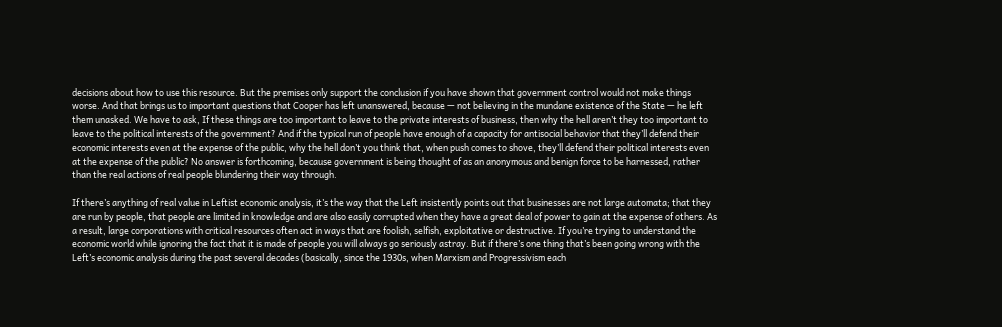decisions about how to use this resource. But the premises only support the conclusion if you have shown that government control would not make things worse. And that brings us to important questions that Cooper has left unanswered, because — not believing in the mundane existence of the State — he left them unasked. We have to ask, If these things are too important to leave to the private interests of business, then why the hell aren’t they too important to leave to the political interests of the government? And if the typical run of people have enough of a capacity for antisocial behavior that they’ll defend their economic interests even at the expense of the public, why the hell don’t you think that, when push comes to shove, they’ll defend their political interests even at the expense of the public? No answer is forthcoming, because government is being thought of as an anonymous and benign force to be harnessed, rather than the real actions of real people blundering their way through.

If there’s anything of real value in Leftist economic analysis, it’s the way that the Left insistently points out that businesses are not large automata; that they are run by people, that people are limited in knowledge and are also easily corrupted when they have a great deal of power to gain at the expense of others. As a result, large corporations with critical resources often act in ways that are foolish, selfish, exploitative or destructive. If you’re trying to understand the economic world while ignoring the fact that it is made of people you will always go seriously astray. But if there’s one thing that’s been going wrong with the Left’s economic analysis during the past several decades (basically, since the 1930s, when Marxism and Progressivism each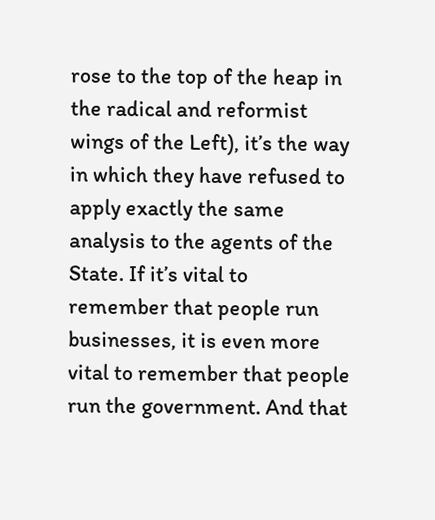rose to the top of the heap in the radical and reformist wings of the Left), it’s the way in which they have refused to apply exactly the same analysis to the agents of the State. If it’s vital to remember that people run businesses, it is even more vital to remember that people run the government. And that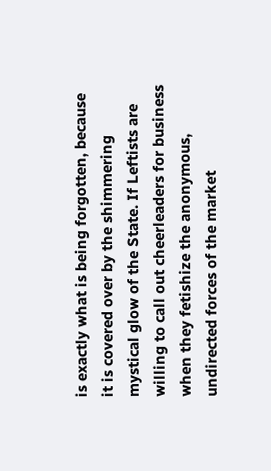is exactly what is being forgotten, because it is covered over by the shimmering mystical glow of the State. If Leftists are willing to call out cheerleaders for business when they fetishize the anonymous, undirected forces of the market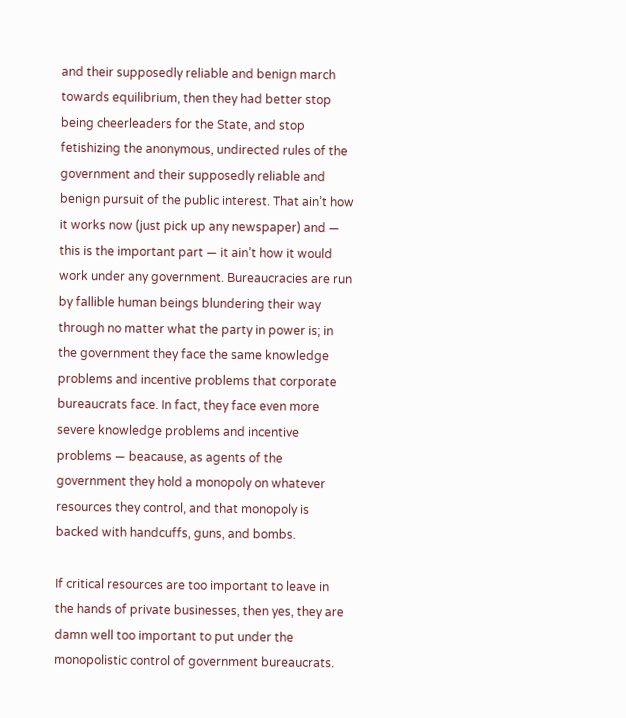and their supposedly reliable and benign march towards equilibrium, then they had better stop being cheerleaders for the State, and stop fetishizing the anonymous, undirected rules of the government and their supposedly reliable and benign pursuit of the public interest. That ain’t how it works now (just pick up any newspaper) and — this is the important part — it ain’t how it would work under any government. Bureaucracies are run by fallible human beings blundering their way through no matter what the party in power is; in the government they face the same knowledge problems and incentive problems that corporate bureaucrats face. In fact, they face even more severe knowledge problems and incentive problems — beacause, as agents of the government they hold a monopoly on whatever resources they control, and that monopoly is backed with handcuffs, guns, and bombs.

If critical resources are too important to leave in the hands of private businesses, then yes, they are damn well too important to put under the monopolistic control of government bureaucrats.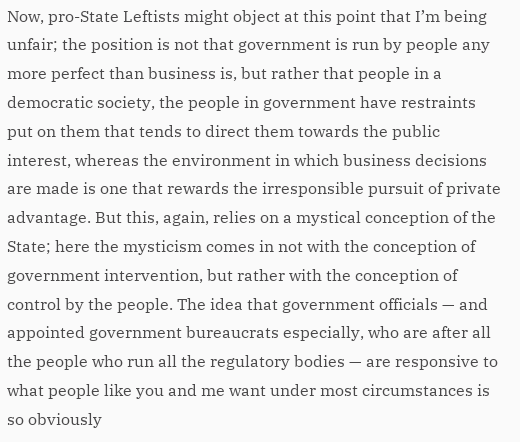Now, pro-State Leftists might object at this point that I’m being unfair; the position is not that government is run by people any more perfect than business is, but rather that people in a democratic society, the people in government have restraints put on them that tends to direct them towards the public interest, whereas the environment in which business decisions are made is one that rewards the irresponsible pursuit of private advantage. But this, again, relies on a mystical conception of the State; here the mysticism comes in not with the conception of government intervention, but rather with the conception of control by the people. The idea that government officials — and appointed government bureaucrats especially, who are after all the people who run all the regulatory bodies — are responsive to what people like you and me want under most circumstances is so obviously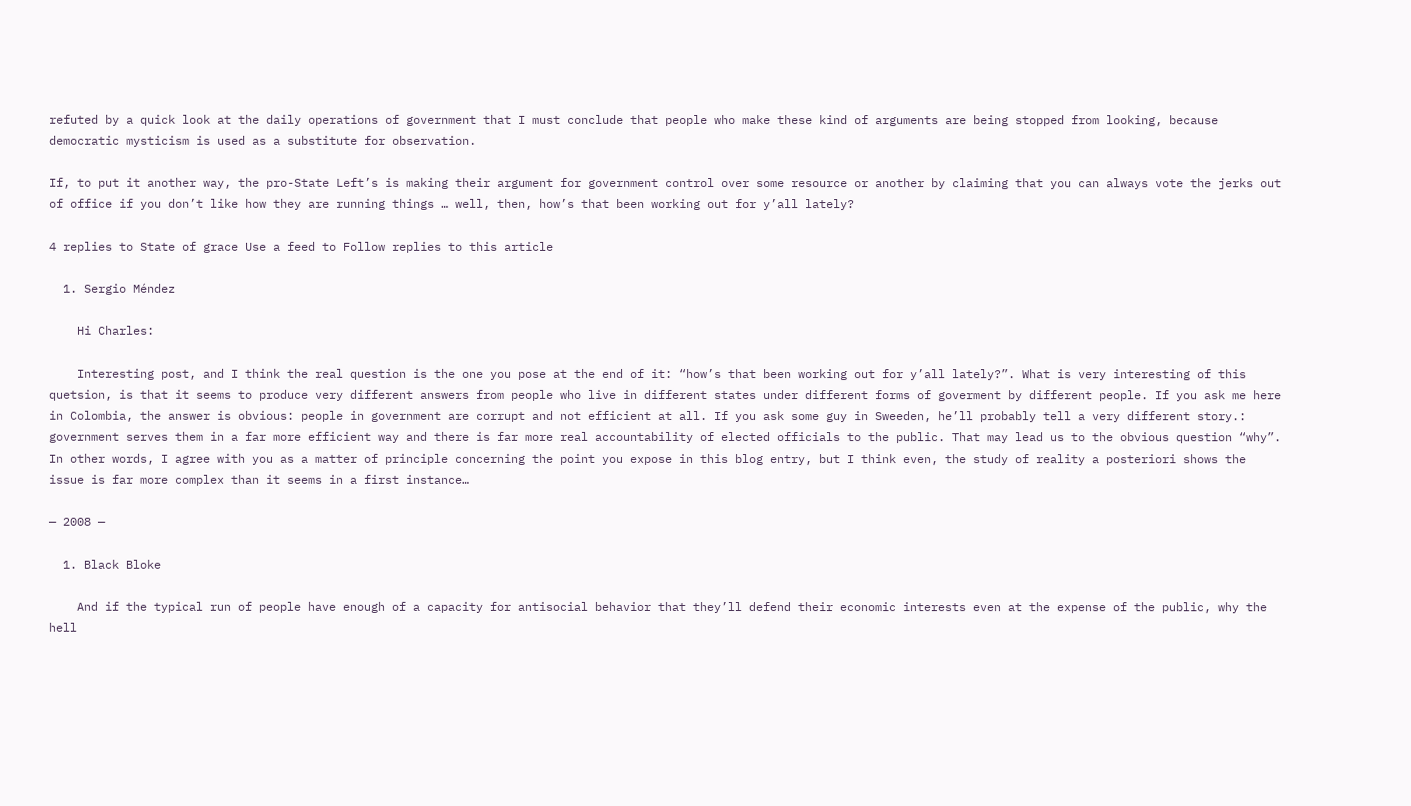refuted by a quick look at the daily operations of government that I must conclude that people who make these kind of arguments are being stopped from looking, because democratic mysticism is used as a substitute for observation.

If, to put it another way, the pro-State Left’s is making their argument for government control over some resource or another by claiming that you can always vote the jerks out of office if you don’t like how they are running things … well, then, how’s that been working out for y’all lately?

4 replies to State of grace Use a feed to Follow replies to this article

  1. Sergio Méndez

    Hi Charles:

    Interesting post, and I think the real question is the one you pose at the end of it: “how’s that been working out for y’all lately?”. What is very interesting of this quetsion, is that it seems to produce very different answers from people who live in different states under different forms of goverment by different people. If you ask me here in Colombia, the answer is obvious: people in government are corrupt and not efficient at all. If you ask some guy in Sweeden, he’ll probably tell a very different story.: government serves them in a far more efficient way and there is far more real accountability of elected officials to the public. That may lead us to the obvious question “why”. In other words, I agree with you as a matter of principle concerning the point you expose in this blog entry, but I think even, the study of reality a posteriori shows the issue is far more complex than it seems in a first instance…

— 2008 —

  1. Black Bloke

    And if the typical run of people have enough of a capacity for antisocial behavior that they’ll defend their economic interests even at the expense of the public, why the hell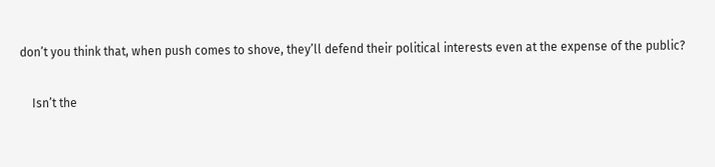don’t you think that, when push comes to shove, they’ll defend their political interests even at the expense of the public?

    Isn’t the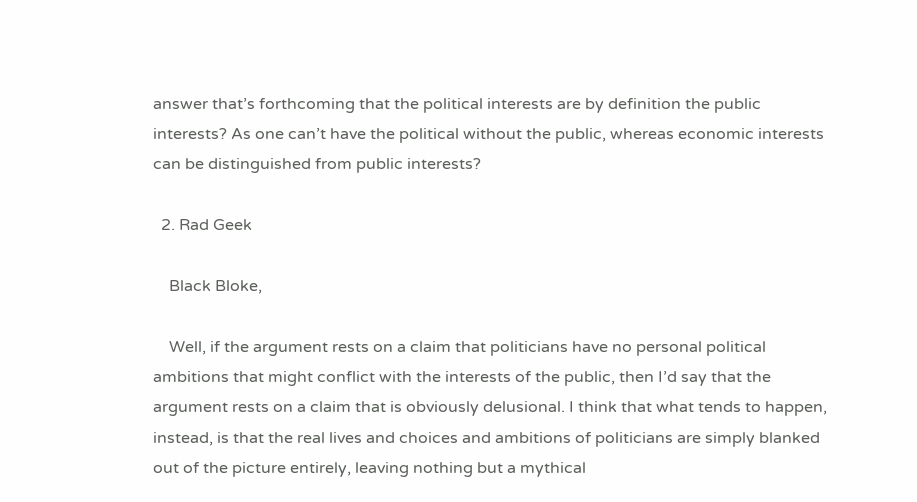answer that’s forthcoming that the political interests are by definition the public interests? As one can’t have the political without the public, whereas economic interests can be distinguished from public interests?

  2. Rad Geek

    Black Bloke,

    Well, if the argument rests on a claim that politicians have no personal political ambitions that might conflict with the interests of the public, then I’d say that the argument rests on a claim that is obviously delusional. I think that what tends to happen, instead, is that the real lives and choices and ambitions of politicians are simply blanked out of the picture entirely, leaving nothing but a mythical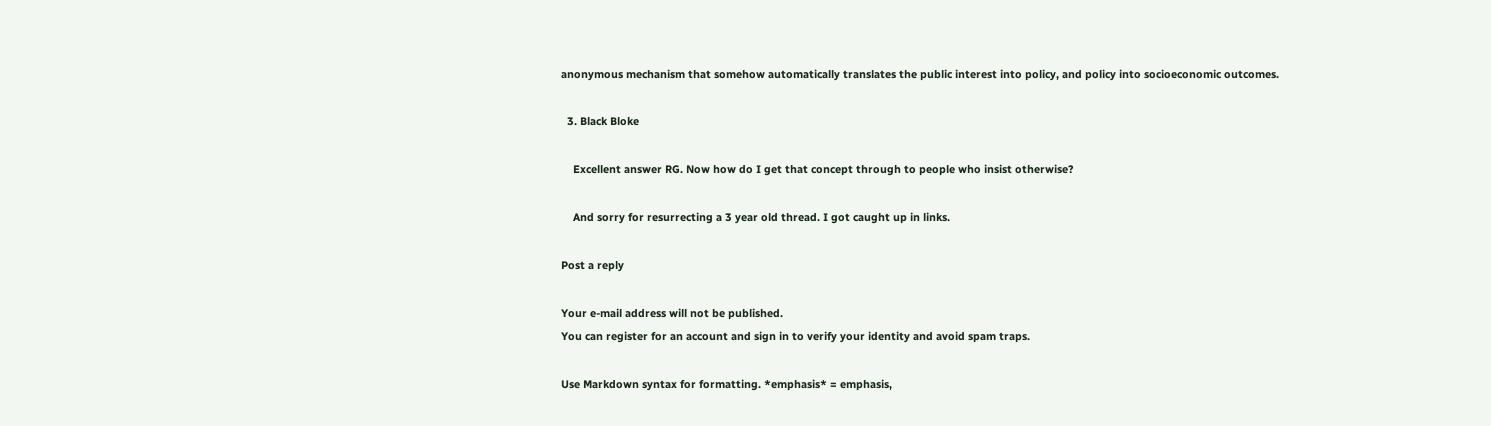anonymous mechanism that somehow automatically translates the public interest into policy, and policy into socioeconomic outcomes.

  3. Black Bloke

    Excellent answer RG. Now how do I get that concept through to people who insist otherwise?

    And sorry for resurrecting a 3 year old thread. I got caught up in links.

Post a reply

Your e-mail address will not be published.
You can register for an account and sign in to verify your identity and avoid spam traps.

Use Markdown syntax for formatting. *emphasis* = emphasis,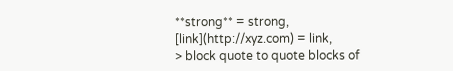**strong** = strong, [link](http://xyz.com) = link,
> block quote to quote blocks of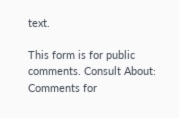text.

This form is for public comments. Consult About: Comments for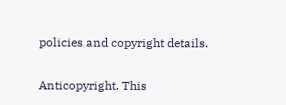policies and copyright details.

Anticopyright. This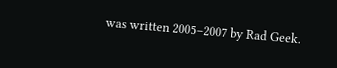was written 2005–2007 by Rad Geek.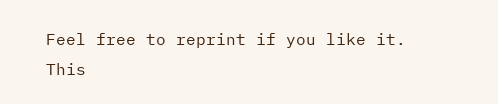Feel free to reprint if you like it. This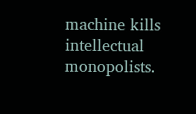machine kills intellectual monopolists.